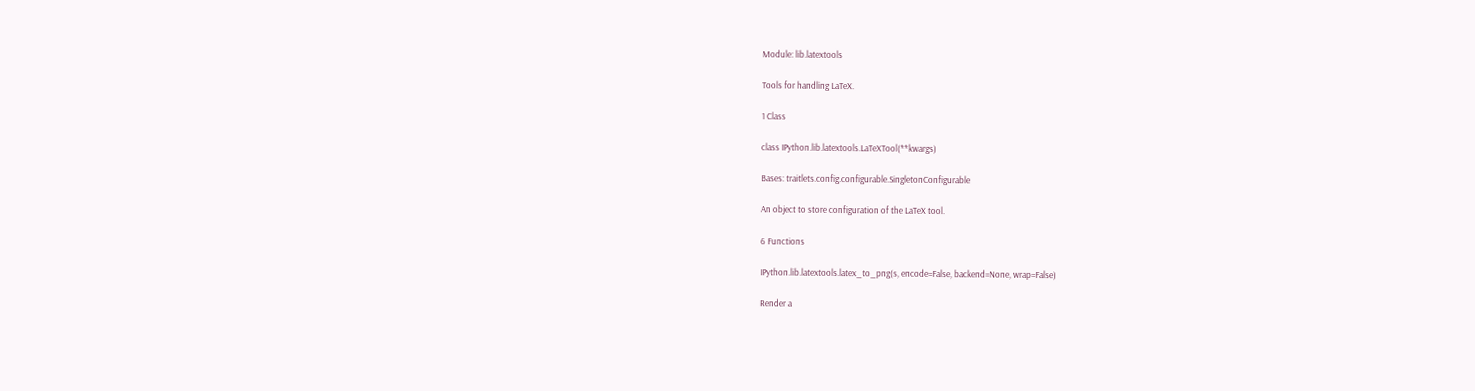Module: lib.latextools

Tools for handling LaTeX.

1 Class

class IPython.lib.latextools.LaTeXTool(**kwargs)

Bases: traitlets.config.configurable.SingletonConfigurable

An object to store configuration of the LaTeX tool.

6 Functions

IPython.lib.latextools.latex_to_png(s, encode=False, backend=None, wrap=False)

Render a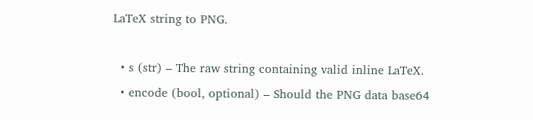LaTeX string to PNG.

  • s (str) – The raw string containing valid inline LaTeX.
  • encode (bool, optional) – Should the PNG data base64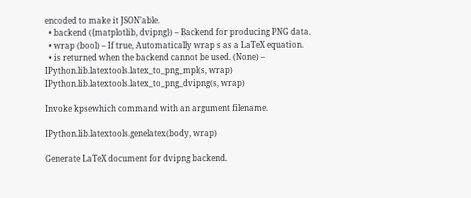encoded to make it JSON’able.
  • backend ({matplotlib, dvipng}) – Backend for producing PNG data.
  • wrap (bool) – If true, Automatically wrap s as a LaTeX equation.
  • is returned when the backend cannot be used. (None) –
IPython.lib.latextools.latex_to_png_mpl(s, wrap)
IPython.lib.latextools.latex_to_png_dvipng(s, wrap)

Invoke kpsewhich command with an argument filename.

IPython.lib.latextools.genelatex(body, wrap)

Generate LaTeX document for dvipng backend.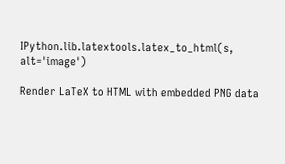IPython.lib.latextools.latex_to_html(s, alt='image')

Render LaTeX to HTML with embedded PNG data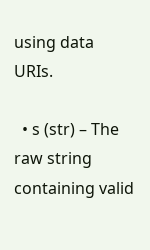using data URIs.

  • s (str) – The raw string containing valid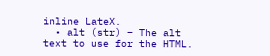inline LateX.
  • alt (str) – The alt text to use for the HTML.